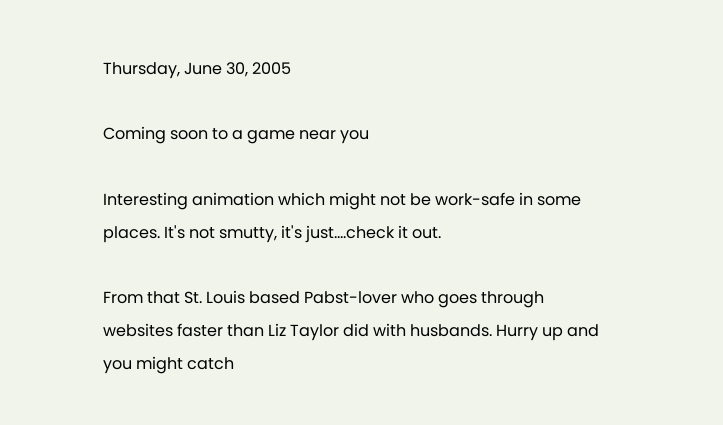Thursday, June 30, 2005

Coming soon to a game near you

Interesting animation which might not be work-safe in some places. It's not smutty, it's just....check it out.

From that St. Louis based Pabst-lover who goes through websites faster than Liz Taylor did with husbands. Hurry up and you might catch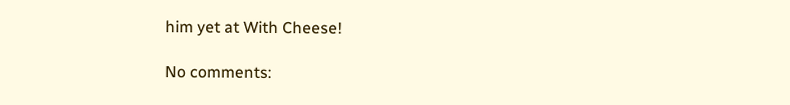him yet at With Cheese!

No comments: